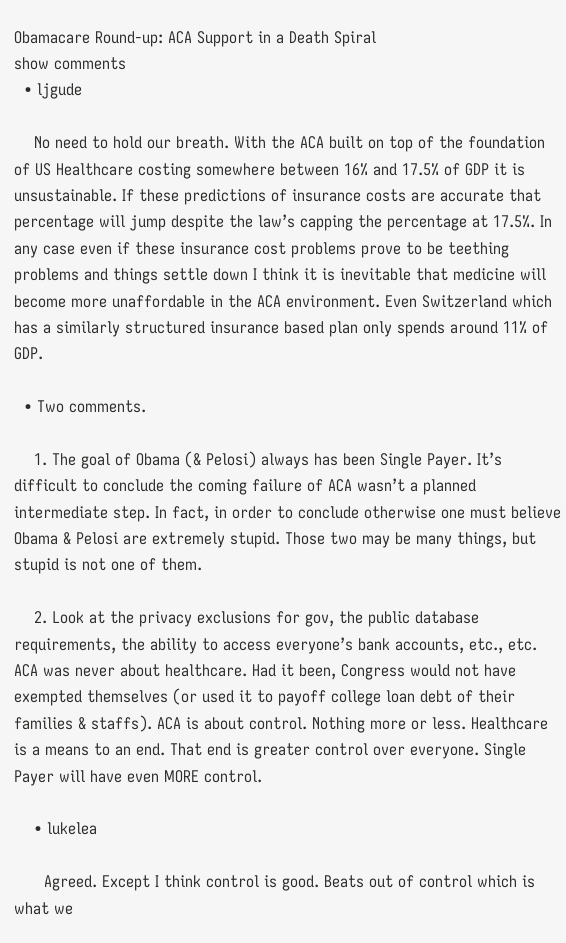Obamacare Round-up: ACA Support in a Death Spiral
show comments
  • ljgude

    No need to hold our breath. With the ACA built on top of the foundation of US Healthcare costing somewhere between 16% and 17.5% of GDP it is unsustainable. If these predictions of insurance costs are accurate that percentage will jump despite the law’s capping the percentage at 17.5%. In any case even if these insurance cost problems prove to be teething problems and things settle down I think it is inevitable that medicine will become more unaffordable in the ACA environment. Even Switzerland which has a similarly structured insurance based plan only spends around 11% of GDP.

  • Two comments.

    1. The goal of Obama (& Pelosi) always has been Single Payer. It’s difficult to conclude the coming failure of ACA wasn’t a planned intermediate step. In fact, in order to conclude otherwise one must believe Obama & Pelosi are extremely stupid. Those two may be many things, but stupid is not one of them.

    2. Look at the privacy exclusions for gov, the public database requirements, the ability to access everyone’s bank accounts, etc., etc. ACA was never about healthcare. Had it been, Congress would not have exempted themselves (or used it to payoff college loan debt of their families & staffs). ACA is about control. Nothing more or less. Healthcare is a means to an end. That end is greater control over everyone. Single Payer will have even MORE control.

    • lukelea

      Agreed. Except I think control is good. Beats out of control which is what we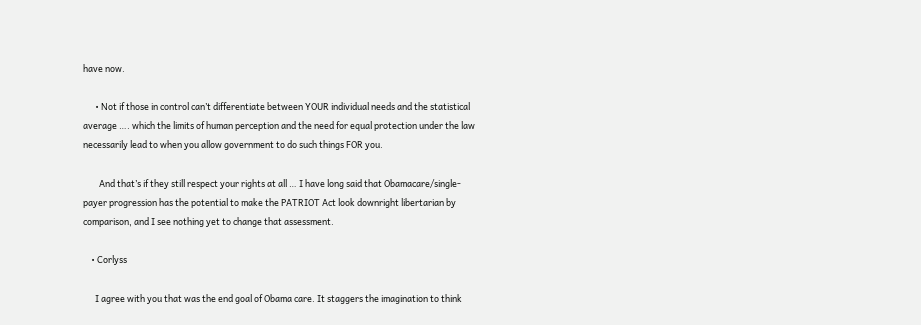have now.

      • Not if those in control can’t differentiate between YOUR individual needs and the statistical average …. which the limits of human perception and the need for equal protection under the law necessarily lead to when you allow government to do such things FOR you.

        And that’s if they still respect your rights at all … I have long said that Obamacare/single-payer progression has the potential to make the PATRIOT Act look downright libertarian by comparison, and I see nothing yet to change that assessment.

    • Corlyss

      I agree with you that was the end goal of Obama care. It staggers the imagination to think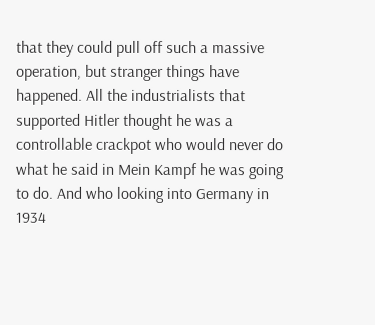that they could pull off such a massive operation, but stranger things have happened. All the industrialists that supported Hitler thought he was a controllable crackpot who would never do what he said in Mein Kampf he was going to do. And who looking into Germany in 1934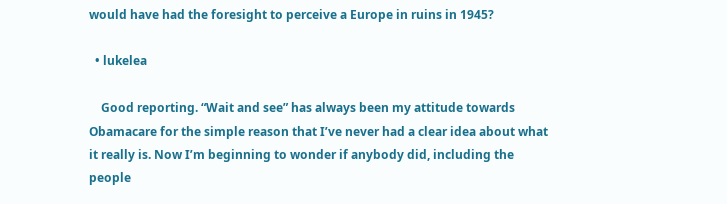would have had the foresight to perceive a Europe in ruins in 1945?

  • lukelea

    Good reporting. “Wait and see” has always been my attitude towards Obamacare for the simple reason that I’ve never had a clear idea about what it really is. Now I’m beginning to wonder if anybody did, including the people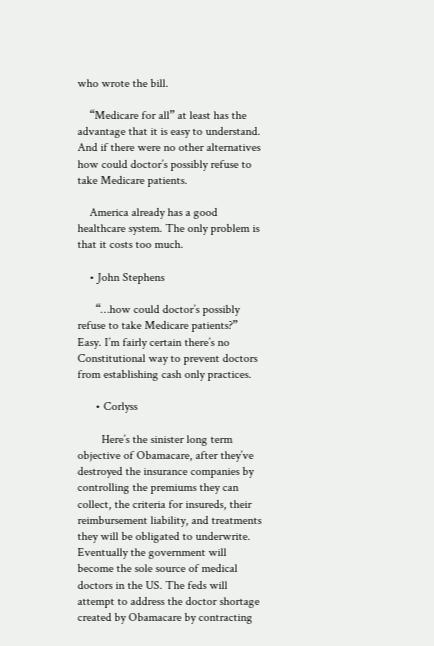who wrote the bill.

    “Medicare for all” at least has the advantage that it is easy to understand. And if there were no other alternatives how could doctor’s possibly refuse to take Medicare patients.

    America already has a good healthcare system. The only problem is that it costs too much.

    • John Stephens

      “…how could doctor’s possibly refuse to take Medicare patients?” Easy. I’m fairly certain there’s no Constitutional way to prevent doctors from establishing cash only practices.

      • Corlyss

        Here’s the sinister long term objective of Obamacare, after they’ve destroyed the insurance companies by controlling the premiums they can collect, the criteria for insureds, their reimbursement liability, and treatments they will be obligated to underwrite. Eventually the government will become the sole source of medical doctors in the US. The feds will attempt to address the doctor shortage created by Obamacare by contracting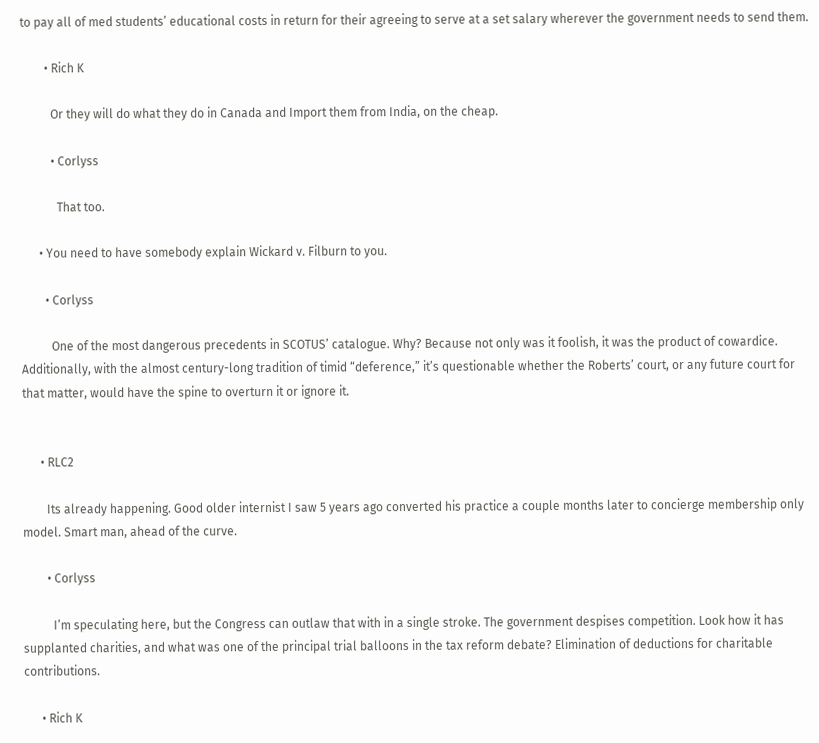to pay all of med students’ educational costs in return for their agreeing to serve at a set salary wherever the government needs to send them.

        • Rich K

          Or they will do what they do in Canada and Import them from India, on the cheap.

          • Corlyss

            That too.

      • You need to have somebody explain Wickard v. Filburn to you.

        • Corlyss

          One of the most dangerous precedents in SCOTUS’ catalogue. Why? Because not only was it foolish, it was the product of cowardice. Additionally, with the almost century-long tradition of timid “deference,” it’s questionable whether the Roberts’ court, or any future court for that matter, would have the spine to overturn it or ignore it.


      • RLC2

        Its already happening. Good older internist I saw 5 years ago converted his practice a couple months later to concierge membership only model. Smart man, ahead of the curve.

        • Corlyss

          I’m speculating here, but the Congress can outlaw that with in a single stroke. The government despises competition. Look how it has supplanted charities, and what was one of the principal trial balloons in the tax reform debate? Elimination of deductions for charitable contributions.

      • Rich K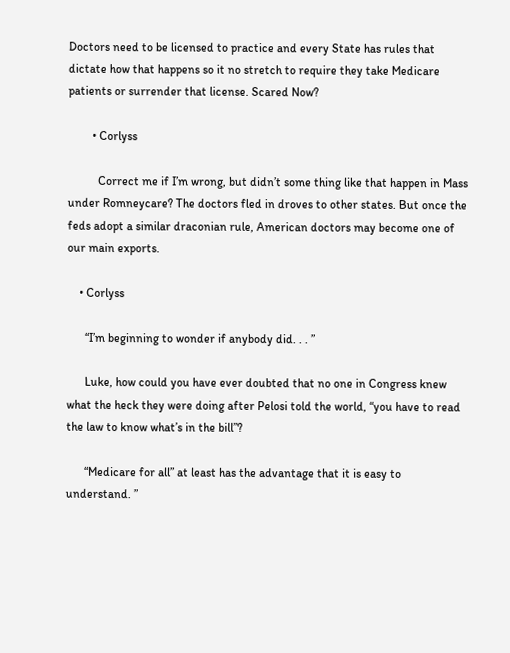Doctors need to be licensed to practice and every State has rules that dictate how that happens so it no stretch to require they take Medicare patients or surrender that license. Scared Now?

        • Corlyss

          Correct me if I’m wrong, but didn’t some thing like that happen in Mass under Romneycare? The doctors fled in droves to other states. But once the feds adopt a similar draconian rule, American doctors may become one of our main exports.

    • Corlyss

      “I’m beginning to wonder if anybody did. . . ”

      Luke, how could you have ever doubted that no one in Congress knew what the heck they were doing after Pelosi told the world, “you have to read the law to know what’s in the bill”?

      “Medicare for all” at least has the advantage that it is easy to understand. ”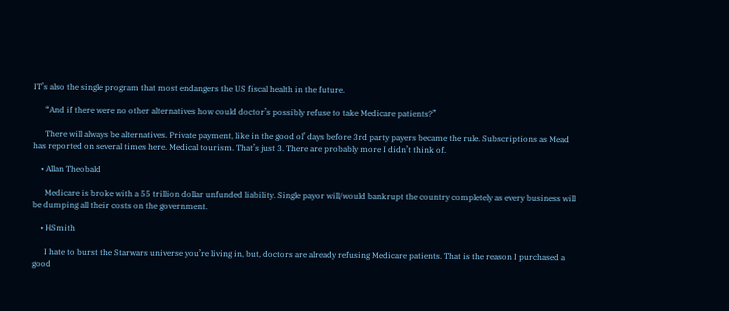IT’s also the single program that most endangers the US fiscal health in the future.

      “And if there were no other alternatives how could doctor’s possibly refuse to take Medicare patients?”

      There will always be alternatives. Private payment, like in the good ol’ days before 3rd party payers became the rule. Subscriptions as Mead has reported on several times here. Medical tourism. That’s just 3. There are probably more I didn’t think of.

    • Allan Theobald

      Medicare is broke with a 55 trillion dollar unfunded liability. Single payor will/would bankrupt the country completely as every business will be dumping all their costs on the government.

    • HSmith

      I hate to burst the Starwars universe you’re living in, but, doctors are already refusing Medicare patients. That is the reason I purchased a good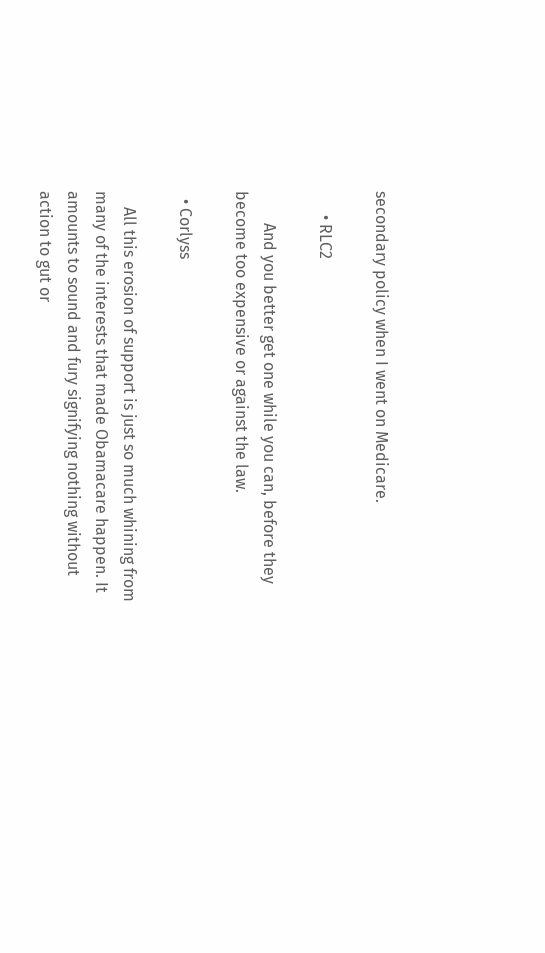secondary policy when I went on Medicare.

      • RLC2

        And you better get one while you can, before they become too expensive or against the law.

  • Corlyss

    All this erosion of support is just so much whining from many of the interests that made Obamacare happen. It amounts to sound and fury signifying nothing without action to gut or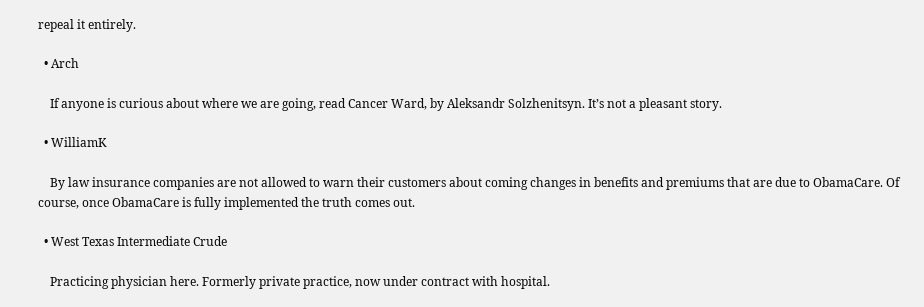repeal it entirely.

  • Arch

    If anyone is curious about where we are going, read Cancer Ward, by Aleksandr Solzhenitsyn. It’s not a pleasant story.

  • WilliamK

    By law insurance companies are not allowed to warn their customers about coming changes in benefits and premiums that are due to ObamaCare. Of course, once ObamaCare is fully implemented the truth comes out.

  • West Texas Intermediate Crude

    Practicing physician here. Formerly private practice, now under contract with hospital.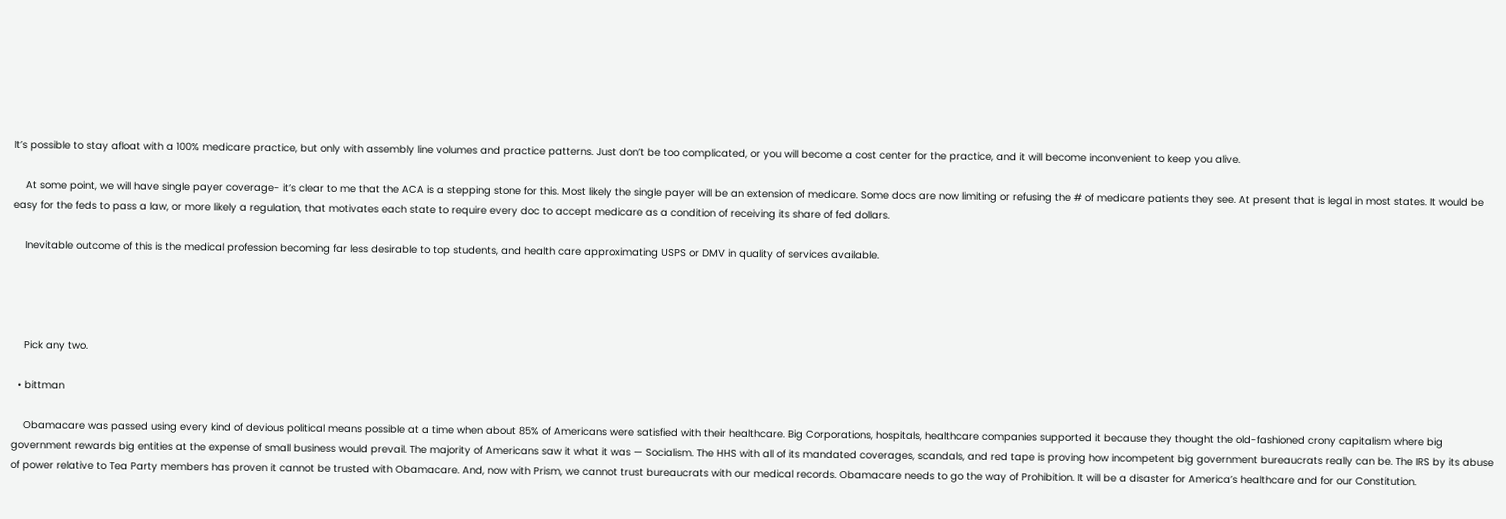It’s possible to stay afloat with a 100% medicare practice, but only with assembly line volumes and practice patterns. Just don’t be too complicated, or you will become a cost center for the practice, and it will become inconvenient to keep you alive.

    At some point, we will have single payer coverage- it’s clear to me that the ACA is a stepping stone for this. Most likely the single payer will be an extension of medicare. Some docs are now limiting or refusing the # of medicare patients they see. At present that is legal in most states. It would be easy for the feds to pass a law, or more likely a regulation, that motivates each state to require every doc to accept medicare as a condition of receiving its share of fed dollars.

    Inevitable outcome of this is the medical profession becoming far less desirable to top students, and health care approximating USPS or DMV in quality of services available.




    Pick any two.

  • bittman

    Obamacare was passed using every kind of devious political means possible at a time when about 85% of Americans were satisfied with their healthcare. Big Corporations, hospitals, healthcare companies supported it because they thought the old-fashioned crony capitalism where big government rewards big entities at the expense of small business would prevail. The majority of Americans saw it what it was — Socialism. The HHS with all of its mandated coverages, scandals, and red tape is proving how incompetent big government bureaucrats really can be. The IRS by its abuse of power relative to Tea Party members has proven it cannot be trusted with Obamacare. And, now with Prism, we cannot trust bureaucrats with our medical records. Obamacare needs to go the way of Prohibition. It will be a disaster for America’s healthcare and for our Constitution.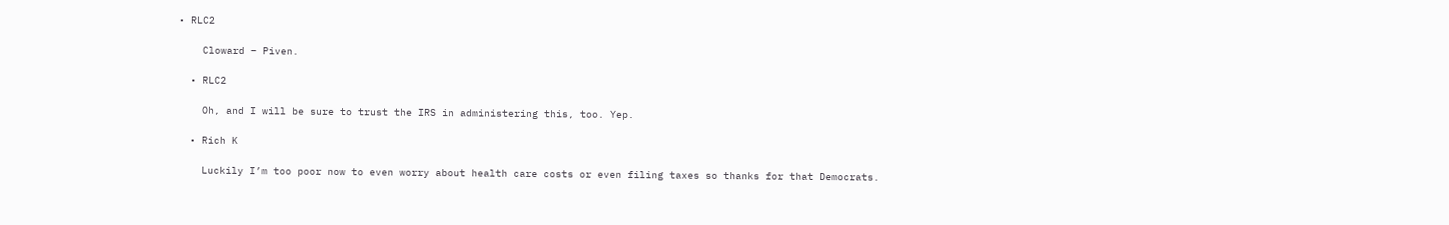• RLC2

    Cloward – Piven.

  • RLC2

    Oh, and I will be sure to trust the IRS in administering this, too. Yep.

  • Rich K

    Luckily I’m too poor now to even worry about health care costs or even filing taxes so thanks for that Democrats.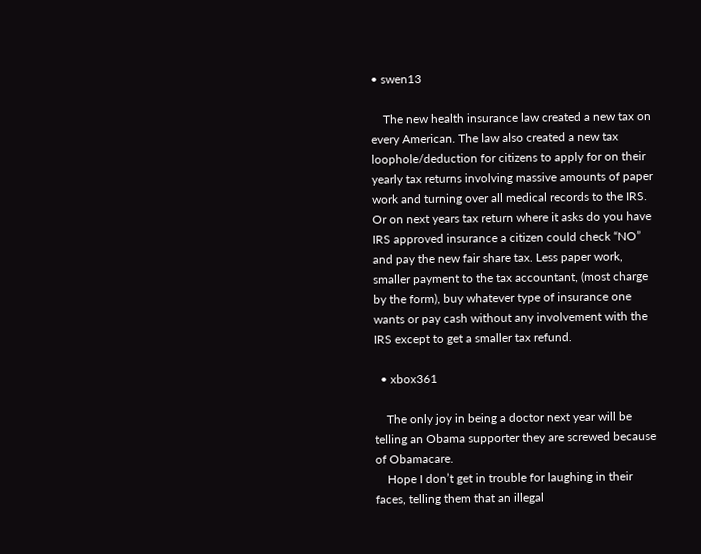• swen13

    The new health insurance law created a new tax on every American. The law also created a new tax loophole/deduction for citizens to apply for on their yearly tax returns involving massive amounts of paper work and turning over all medical records to the IRS. Or on next years tax return where it asks do you have IRS approved insurance a citizen could check “NO” and pay the new fair share tax. Less paper work, smaller payment to the tax accountant, (most charge by the form), buy whatever type of insurance one wants or pay cash without any involvement with the IRS except to get a smaller tax refund.

  • xbox361

    The only joy in being a doctor next year will be telling an Obama supporter they are screwed because of Obamacare.
    Hope I don’t get in trouble for laughing in their faces, telling them that an illegal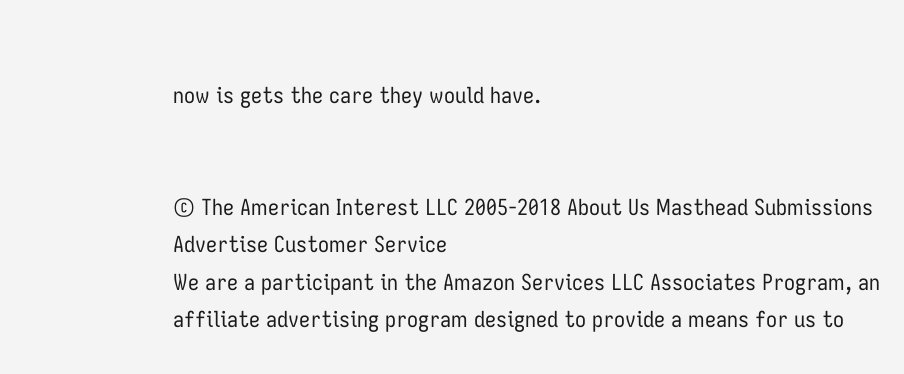now is gets the care they would have.


© The American Interest LLC 2005-2018 About Us Masthead Submissions Advertise Customer Service
We are a participant in the Amazon Services LLC Associates Program, an affiliate advertising program designed to provide a means for us to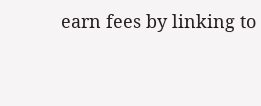earn fees by linking to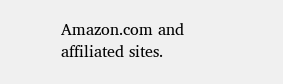Amazon.com and affiliated sites.